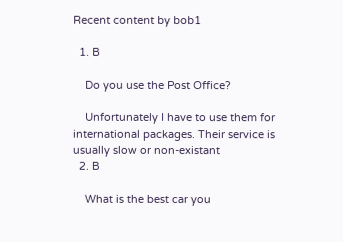Recent content by bob1

  1. B

    Do you use the Post Office?

    Unfortunately I have to use them for international packages. Their service is usually slow or non-existant
  2. B

    What is the best car you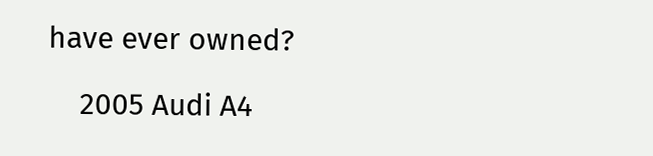have ever owned?

    2005 Audi A4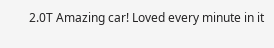2.0T Amazing car! Loved every minute in it